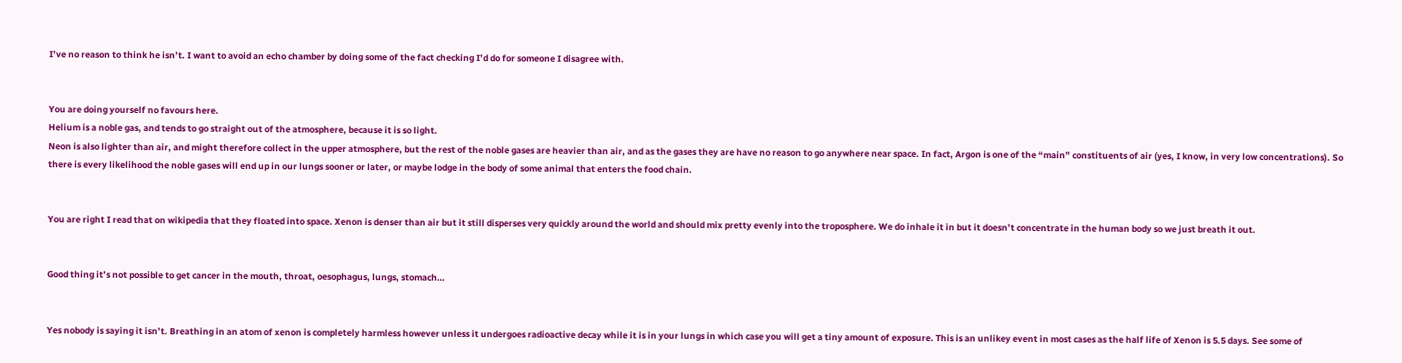I’ve no reason to think he isn’t. I want to avoid an echo chamber by doing some of the fact checking I’d do for someone I disagree with.


You are doing yourself no favours here.
Helium is a noble gas, and tends to go straight out of the atmosphere, because it is so light.
Neon is also lighter than air, and might therefore collect in the upper atmosphere, but the rest of the noble gases are heavier than air, and as the gases they are have no reason to go anywhere near space. In fact, Argon is one of the “main” constituents of air (yes, I know, in very low concentrations). So there is every likelihood the noble gases will end up in our lungs sooner or later, or maybe lodge in the body of some animal that enters the food chain.


You are right I read that on wikipedia that they floated into space. Xenon is denser than air but it still disperses very quickly around the world and should mix pretty evenly into the troposphere. We do inhale it in but it doesn’t concentrate in the human body so we just breath it out.


Good thing it’s not possible to get cancer in the mouth, throat, oesophagus, lungs, stomach…


Yes nobody is saying it isn’t. Breathing in an atom of xenon is completely harmless however unless it undergoes radioactive decay while it is in your lungs in which case you will get a tiny amount of exposure. This is an unlikey event in most cases as the half life of Xenon is 5.5 days. See some of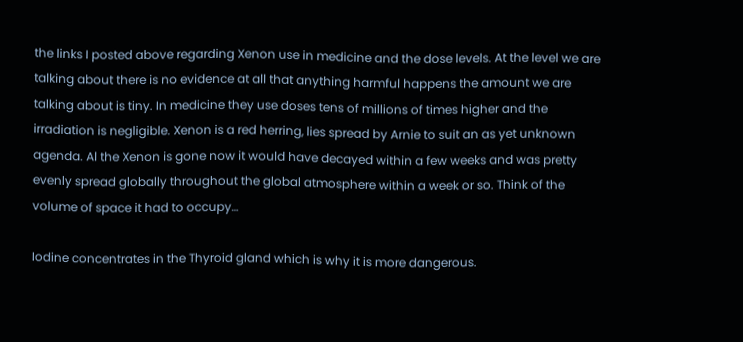the links I posted above regarding Xenon use in medicine and the dose levels. At the level we are talking about there is no evidence at all that anything harmful happens the amount we are talking about is tiny. In medicine they use doses tens of millions of times higher and the irradiation is negligible. Xenon is a red herring, lies spread by Arnie to suit an as yet unknown agenda. Al the Xenon is gone now it would have decayed within a few weeks and was pretty evenly spread globally throughout the global atmosphere within a week or so. Think of the volume of space it had to occupy…

Iodine concentrates in the Thyroid gland which is why it is more dangerous.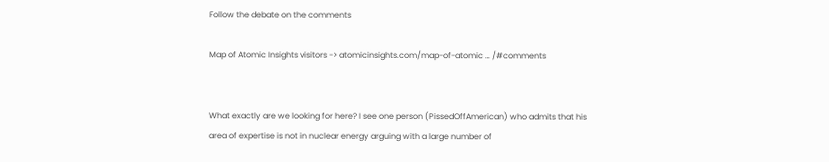Follow the debate on the comments

Map of Atomic Insights visitors -> atomicinsights.com/map-of-atomic … /#comments


What exactly are we looking for here? I see one person (PissedOffAmerican) who admits that his area of expertise is not in nuclear energy arguing with a large number of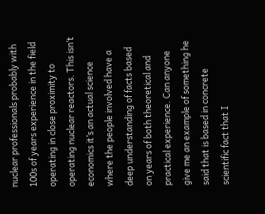nuclear professionals probably with 100s of years experience in the field operating in close proximity to operating nuclear reactors. This isn’t economics it’s an actual science where the people involved have a deep understanding of facts based on years of both theoretical and practical experience. Can anyone give me an example of something he said that is based in concrete scientific fact that I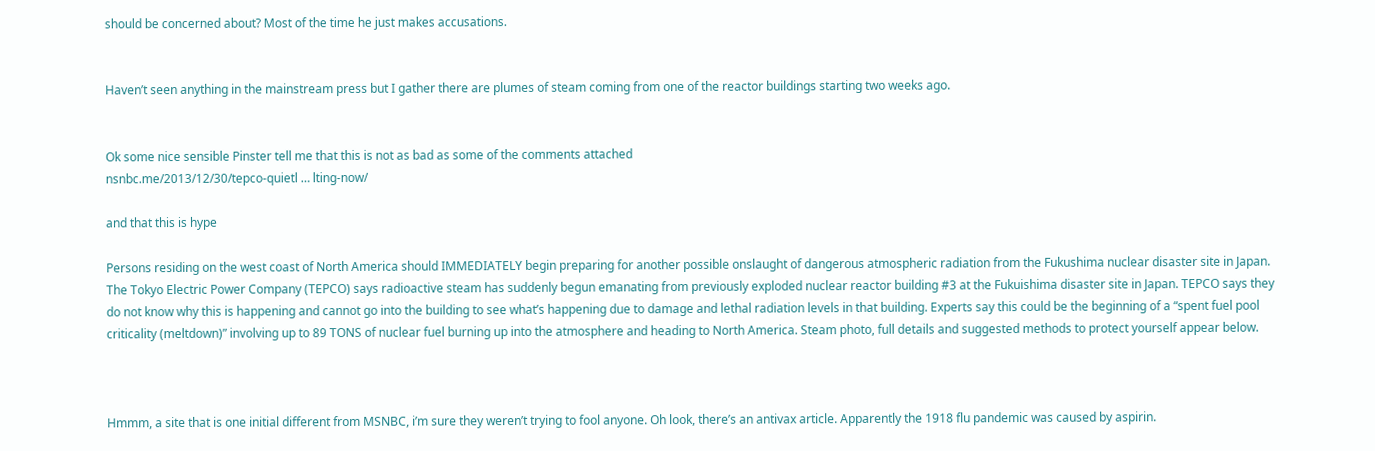should be concerned about? Most of the time he just makes accusations.


Haven’t seen anything in the mainstream press but I gather there are plumes of steam coming from one of the reactor buildings starting two weeks ago.


Ok some nice sensible Pinster tell me that this is not as bad as some of the comments attached
nsnbc.me/2013/12/30/tepco-quietl … lting-now/

and that this is hype

Persons residing on the west coast of North America should IMMEDIATELY begin preparing for another possible onslaught of dangerous atmospheric radiation from the Fukushima nuclear disaster site in Japan. The Tokyo Electric Power Company (TEPCO) says radioactive steam has suddenly begun emanating from previously exploded nuclear reactor building #3 at the Fukuishima disaster site in Japan. TEPCO says they do not know why this is happening and cannot go into the building to see what’s happening due to damage and lethal radiation levels in that building. Experts say this could be the beginning of a “spent fuel pool criticality (meltdown)” involving up to 89 TONS of nuclear fuel burning up into the atmosphere and heading to North America. Steam photo, full details and suggested methods to protect yourself appear below.



Hmmm, a site that is one initial different from MSNBC, i’m sure they weren’t trying to fool anyone. Oh look, there’s an antivax article. Apparently the 1918 flu pandemic was caused by aspirin.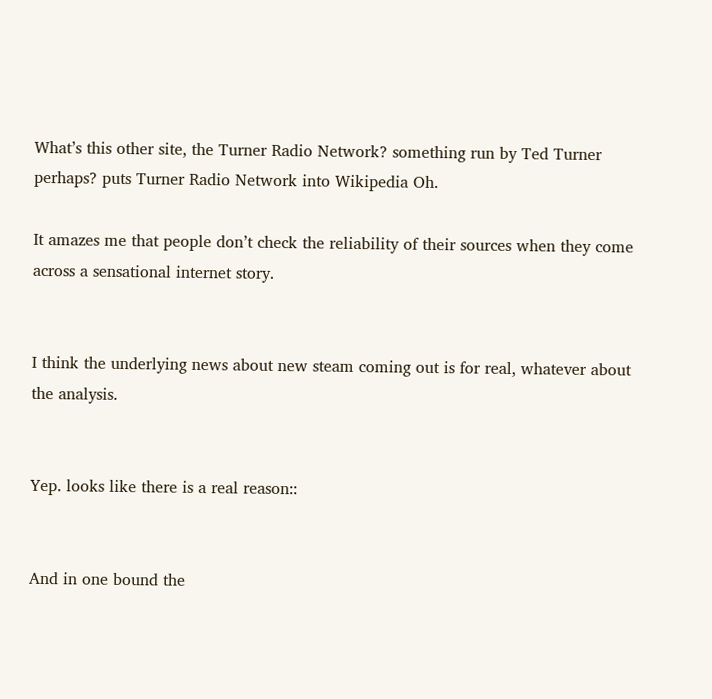What’s this other site, the Turner Radio Network? something run by Ted Turner perhaps? puts Turner Radio Network into Wikipedia Oh.

It amazes me that people don’t check the reliability of their sources when they come across a sensational internet story.


I think the underlying news about new steam coming out is for real, whatever about the analysis.


Yep. looks like there is a real reason::


And in one bound the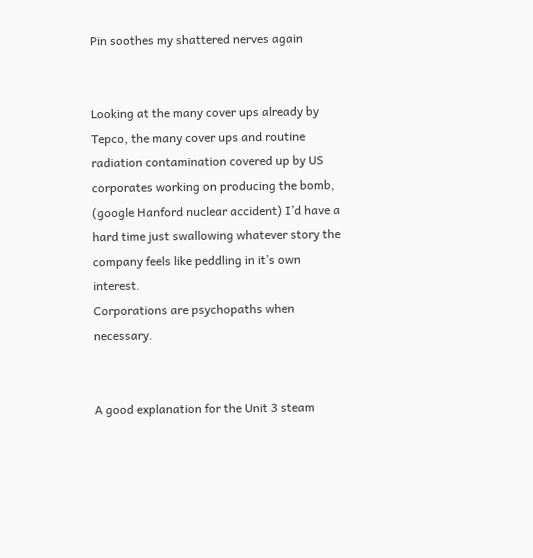Pin soothes my shattered nerves again


Looking at the many cover ups already by Tepco, the many cover ups and routine radiation contamination covered up by US corporates working on producing the bomb, (google Hanford nuclear accident) I’d have a hard time just swallowing whatever story the company feels like peddling in it’s own interest.
Corporations are psychopaths when necessary.


A good explanation for the Unit 3 steam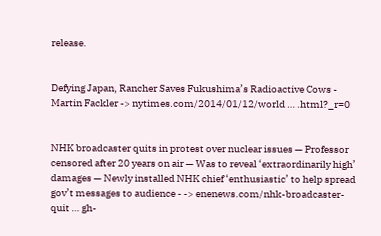release.


Defying Japan, Rancher Saves Fukushima’s Radioactive Cows - Martin Fackler -> nytimes.com/2014/01/12/world … .html?_r=0


NHK broadcaster quits in protest over nuclear issues — Professor censored after 20 years on air — Was to reveal ‘extraordinarily high’ damages — Newly installed NHK chief ‘enthusiastic’ to help spread gov’t messages to audience - -> enenews.com/nhk-broadcaster-quit … gh-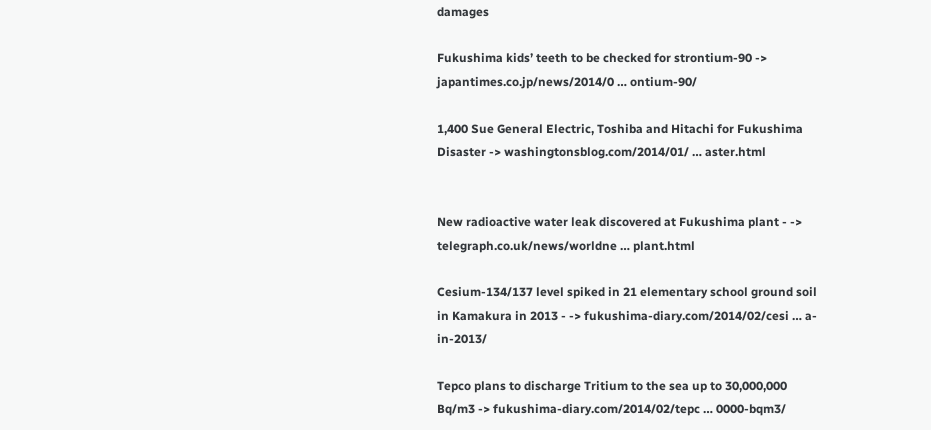damages

Fukushima kids’ teeth to be checked for strontium-90 -> japantimes.co.jp/news/2014/0 … ontium-90/

1,400 Sue General Electric, Toshiba and Hitachi for Fukushima Disaster -> washingtonsblog.com/2014/01/ … aster.html


New radioactive water leak discovered at Fukushima plant - -> telegraph.co.uk/news/worldne … plant.html

Cesium-134/137 level spiked in 21 elementary school ground soil in Kamakura in 2013 - -> fukushima-diary.com/2014/02/cesi … a-in-2013/

Tepco plans to discharge Tritium to the sea up to 30,000,000 Bq/m3 -> fukushima-diary.com/2014/02/tepc … 0000-bqm3/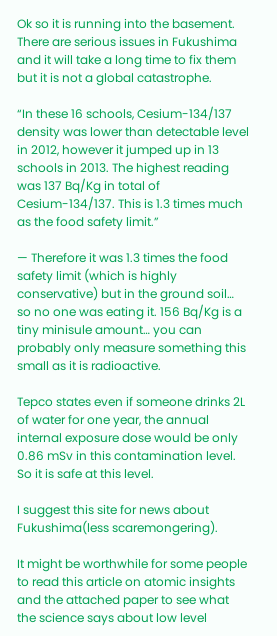Ok so it is running into the basement. There are serious issues in Fukushima and it will take a long time to fix them but it is not a global catastrophe.

“In these 16 schools, Cesium-134/137 density was lower than detectable level in 2012, however it jumped up in 13 schools in 2013. The highest reading was 137 Bq/Kg in total of Cesium-134/137. This is 1.3 times much as the food safety limit.”

— Therefore it was 1.3 times the food safety limit (which is highly conservative) but in the ground soil… so no one was eating it. 156 Bq/Kg is a tiny minisule amount… you can probably only measure something this small as it is radioactive.

Tepco states even if someone drinks 2L of water for one year, the annual internal exposure dose would be only 0.86 mSv in this contamination level. So it is safe at this level.

I suggest this site for news about Fukushima(less scaremongering).

It might be worthwhile for some people to read this article on atomic insights and the attached paper to see what the science says about low level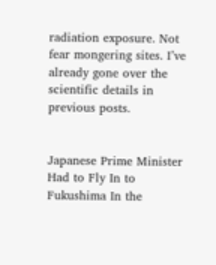radiation exposure. Not fear mongering sites. I’ve already gone over the scientific details in previous posts.


Japanese Prime Minister Had to Fly In to Fukushima In the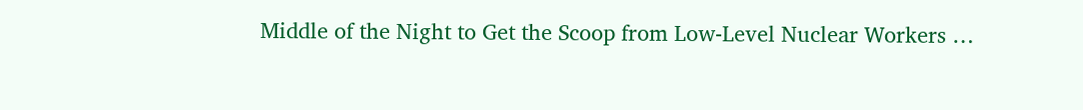Middle of the Night to Get the Scoop from Low-Level Nuclear Workers …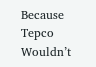Because Tepco Wouldn’t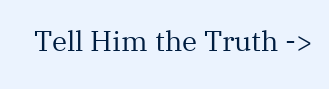Tell Him the Truth ->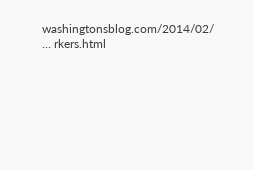washingtonsblog.com/2014/02/ … rkers.html